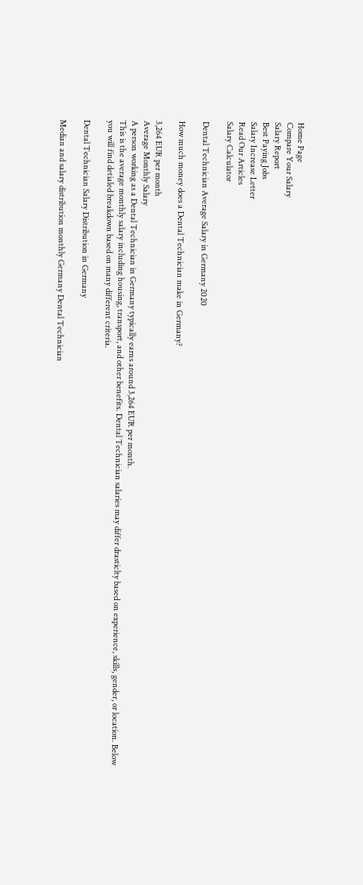Home Page
Compare Your Salary
Salary Report
Best Paying Jobs
Salary Increase Letter
Read Our Articles
Salary Calculator

Dental Technician Average Salary in Germany 2020

How much money does a Dental Technician make in Germany?

3,264 EUR per month
Average Monthly Salary
A person working as a Dental Technician in Germany typically earns around 3,264 EUR per month.
This is the average monthly salary including housing, transport, and other benefits. Dental Technician salaries may differ drasticlty based on experience, skills, gender, or location. Below you will find detialed breakdown based on many different criteria.

Dental Technician Salary Distribution in Germany

Median and salary distribution monthly Germany Dental Technician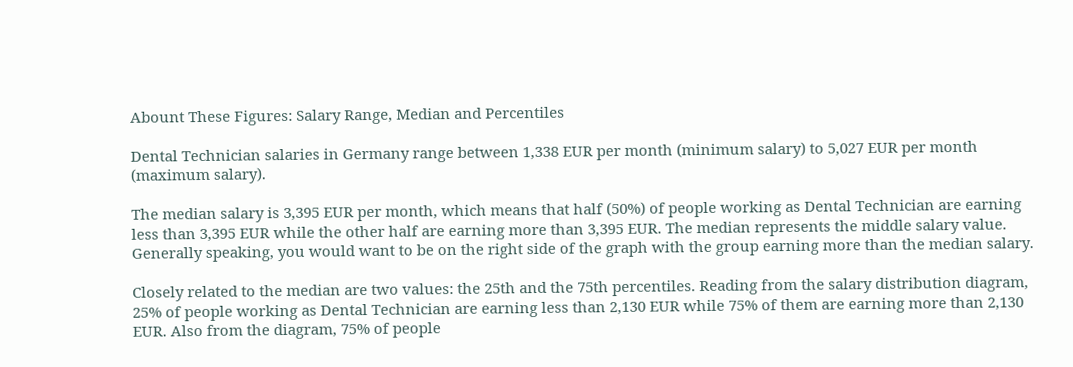Abount These Figures: Salary Range, Median and Percentiles

Dental Technician salaries in Germany range between 1,338 EUR per month (minimum salary) to 5,027 EUR per month (maximum salary).

The median salary is 3,395 EUR per month, which means that half (50%) of people working as Dental Technician are earning less than 3,395 EUR while the other half are earning more than 3,395 EUR. The median represents the middle salary value. Generally speaking, you would want to be on the right side of the graph with the group earning more than the median salary.

Closely related to the median are two values: the 25th and the 75th percentiles. Reading from the salary distribution diagram, 25% of people working as Dental Technician are earning less than 2,130 EUR while 75% of them are earning more than 2,130 EUR. Also from the diagram, 75% of people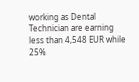working as Dental Technician are earning less than 4,548 EUR while 25%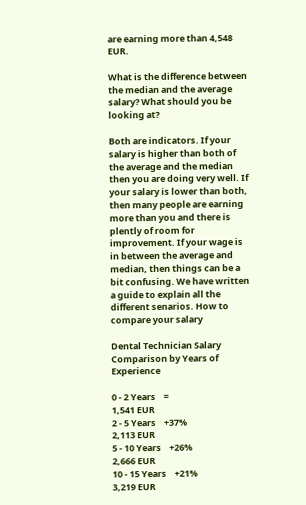are earning more than 4,548 EUR.

What is the difference between the median and the average salary? What should you be looking at?

Both are indicators. If your salary is higher than both of the average and the median then you are doing very well. If your salary is lower than both, then many people are earning more than you and there is plently of room for improvement. If your wage is in between the average and median, then things can be a bit confusing. We have written a guide to explain all the different senarios. How to compare your salary

Dental Technician Salary Comparison by Years of Experience

0 - 2 Years    =
1,541 EUR
2 - 5 Years    +37%
2,113 EUR
5 - 10 Years    +26%
2,666 EUR
10 - 15 Years    +21%
3,219 EUR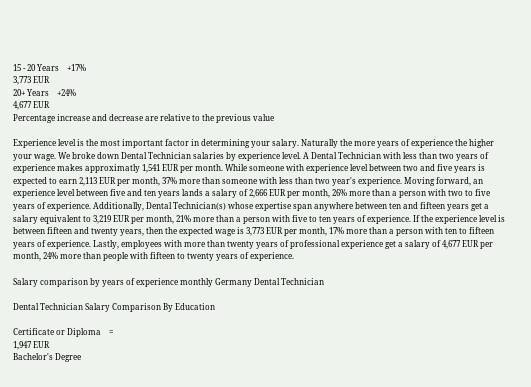15 - 20 Years    +17%
3,773 EUR
20+ Years    +24%
4,677 EUR
Percentage increase and decrease are relative to the previous value

Experience level is the most important factor in determining your salary. Naturally the more years of experience the higher your wage. We broke down Dental Technician salaries by experience level. A Dental Technician with less than two years of experience makes approximatly 1,541 EUR per month. While someone with experience level between two and five years is expected to earn 2,113 EUR per month, 37% more than someone with less than two year's experience. Moving forward, an experience level between five and ten years lands a salary of 2,666 EUR per month, 26% more than a person with two to five years of experience. Additionally, Dental Technician(s) whose expertise span anywhere between ten and fifteen years get a salary equivalent to 3,219 EUR per month, 21% more than a person with five to ten years of experience. If the experience level is between fifteen and twenty years, then the expected wage is 3,773 EUR per month, 17% more than a person with ten to fifteen years of experience. Lastly, employees with more than twenty years of professional experience get a salary of 4,677 EUR per month, 24% more than people with fifteen to twenty years of experience.

Salary comparison by years of experience monthly Germany Dental Technician

Dental Technician Salary Comparison By Education

Certificate or Diploma    =
1,947 EUR
Bachelor's Degree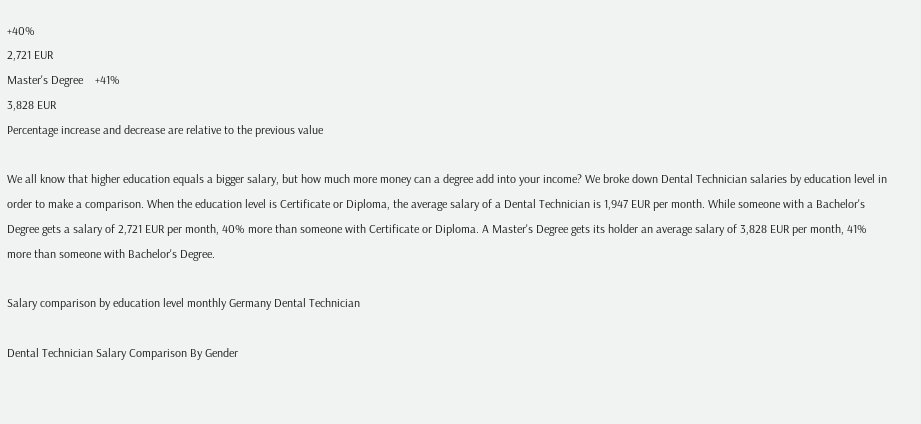+40%
2,721 EUR
Master's Degree    +41%
3,828 EUR
Percentage increase and decrease are relative to the previous value

We all know that higher education equals a bigger salary, but how much more money can a degree add into your income? We broke down Dental Technician salaries by education level in order to make a comparison. When the education level is Certificate or Diploma, the average salary of a Dental Technician is 1,947 EUR per month. While someone with a Bachelor's Degree gets a salary of 2,721 EUR per month, 40% more than someone with Certificate or Diploma. A Master's Degree gets its holder an average salary of 3,828 EUR per month, 41% more than someone with Bachelor's Degree.

Salary comparison by education level monthly Germany Dental Technician

Dental Technician Salary Comparison By Gender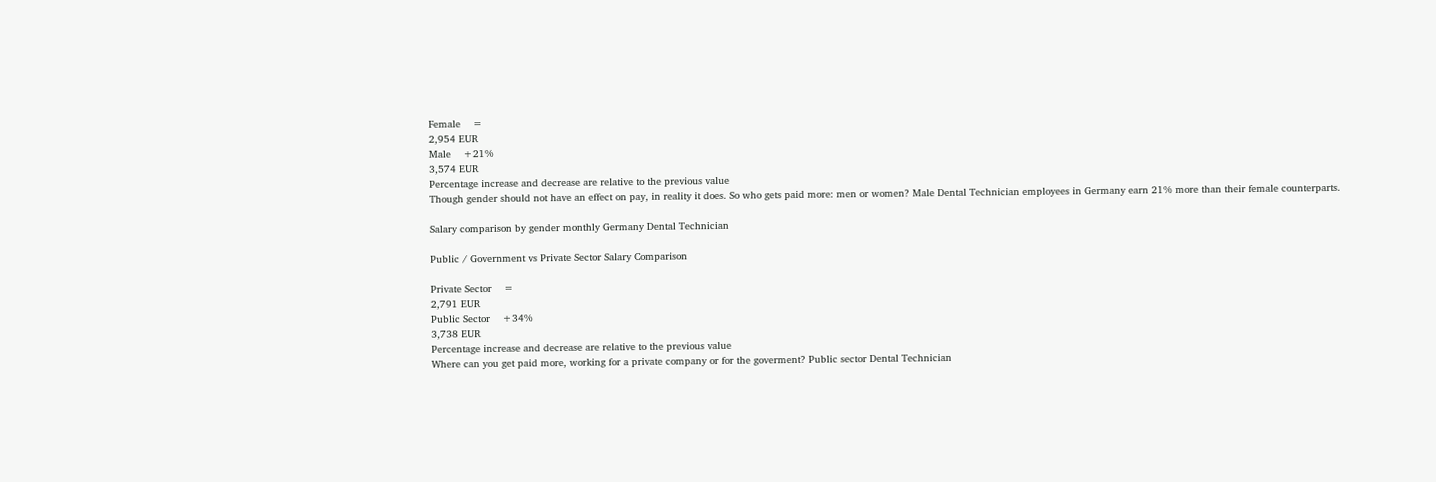Female    =
2,954 EUR
Male    +21%
3,574 EUR
Percentage increase and decrease are relative to the previous value
Though gender should not have an effect on pay, in reality it does. So who gets paid more: men or women? Male Dental Technician employees in Germany earn 21% more than their female counterparts.

Salary comparison by gender monthly Germany Dental Technician

Public / Government vs Private Sector Salary Comparison

Private Sector    =
2,791 EUR
Public Sector    +34%
3,738 EUR
Percentage increase and decrease are relative to the previous value
Where can you get paid more, working for a private company or for the goverment? Public sector Dental Technician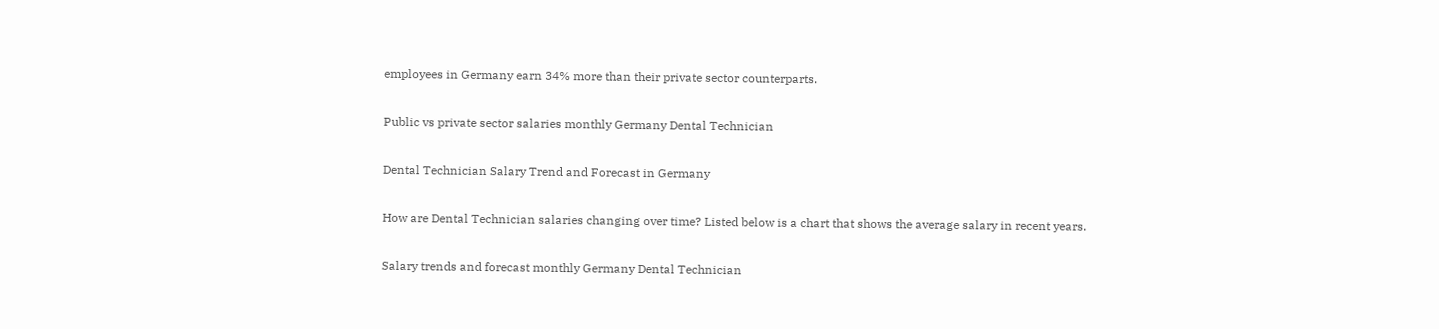employees in Germany earn 34% more than their private sector counterparts.

Public vs private sector salaries monthly Germany Dental Technician

Dental Technician Salary Trend and Forecast in Germany

How are Dental Technician salaries changing over time? Listed below is a chart that shows the average salary in recent years.

Salary trends and forecast monthly Germany Dental Technician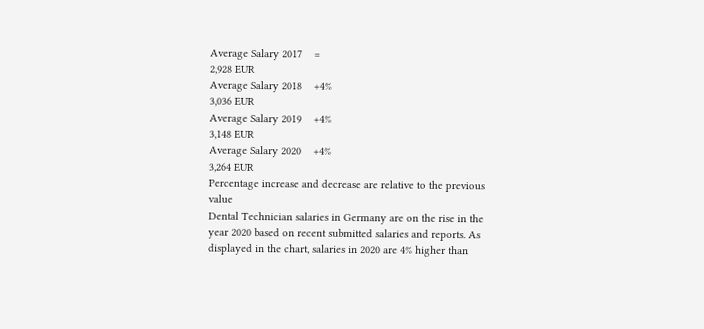Average Salary 2017    =
2,928 EUR
Average Salary 2018    +4%
3,036 EUR
Average Salary 2019    +4%
3,148 EUR
Average Salary 2020    +4%
3,264 EUR
Percentage increase and decrease are relative to the previous value
Dental Technician salaries in Germany are on the rise in the year 2020 based on recent submitted salaries and reports. As displayed in the chart, salaries in 2020 are 4% higher than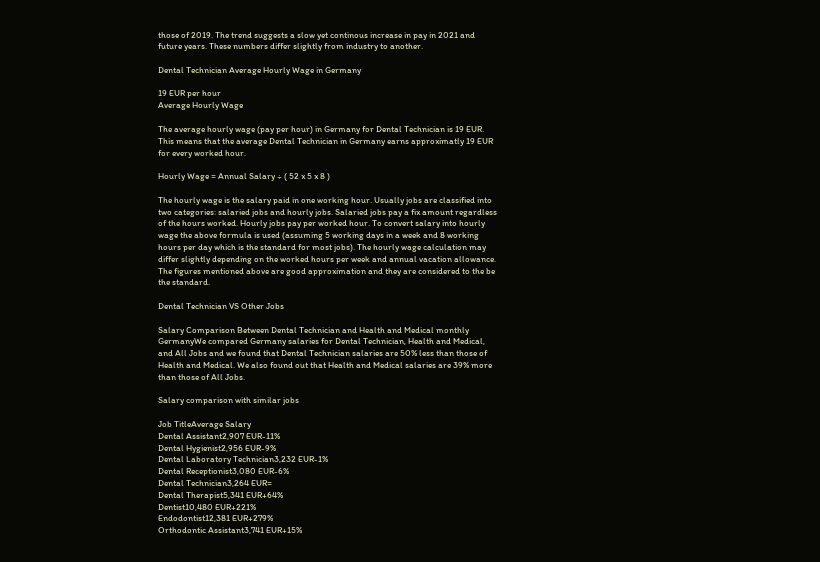those of 2019. The trend suggests a slow yet continous increase in pay in 2021 and future years. These numbers differ slightly from industry to another.

Dental Technician Average Hourly Wage in Germany

19 EUR per hour
Average Hourly Wage

The average hourly wage (pay per hour) in Germany for Dental Technician is 19 EUR. This means that the average Dental Technician in Germany earns approximatly 19 EUR for every worked hour.

Hourly Wage = Annual Salary ÷ ( 52 x 5 x 8 )

The hourly wage is the salary paid in one working hour. Usually jobs are classified into two categories: salaried jobs and hourly jobs. Salaried jobs pay a fix amount regardless of the hours worked. Hourly jobs pay per worked hour. To convert salary into hourly wage the above formula is used (assuming 5 working days in a week and 8 working hours per day which is the standard for most jobs). The hourly wage calculation may differ slightly depending on the worked hours per week and annual vacation allowance. The figures mentioned above are good approximation and they are considered to the be the standard.

Dental Technician VS Other Jobs

Salary Comparison Between Dental Technician and Health and Medical monthly GermanyWe compared Germany salaries for Dental Technician, Health and Medical, and All Jobs and we found that Dental Technician salaries are 50% less than those of Health and Medical. We also found out that Health and Medical salaries are 39% more than those of All Jobs.

Salary comparison with similar jobs

Job TitleAverage Salary
Dental Assistant2,907 EUR-11%
Dental Hygienist2,956 EUR-9%
Dental Laboratory Technician3,232 EUR-1%
Dental Receptionist3,080 EUR-6%
Dental Technician3,264 EUR=
Dental Therapist5,341 EUR+64%
Dentist10,480 EUR+221%
Endodontist12,381 EUR+279%
Orthodontic Assistant3,741 EUR+15%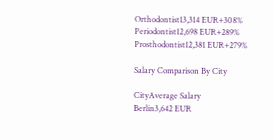Orthodontist13,314 EUR+308%
Periodontist12,698 EUR+289%
Prosthodontist12,381 EUR+279%

Salary Comparison By City

CityAverage Salary
Berlin3,642 EUR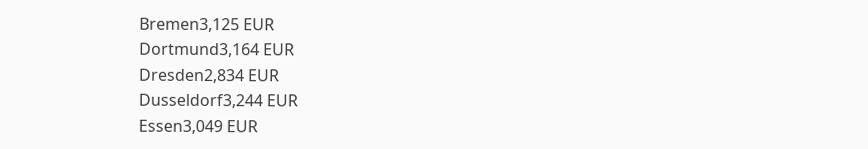Bremen3,125 EUR
Dortmund3,164 EUR
Dresden2,834 EUR
Dusseldorf3,244 EUR
Essen3,049 EUR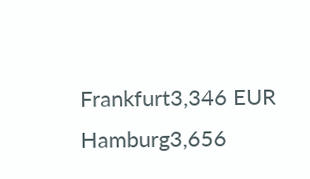Frankfurt3,346 EUR
Hamburg3,656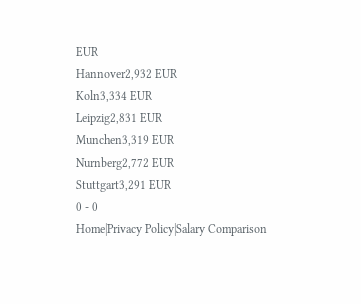EUR
Hannover2,932 EUR
Koln3,334 EUR
Leipzig2,831 EUR
Munchen3,319 EUR
Nurnberg2,772 EUR
Stuttgart3,291 EUR
0 - 0
Home|Privacy Policy|Salary Comparison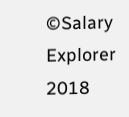©Salary Explorer 2018